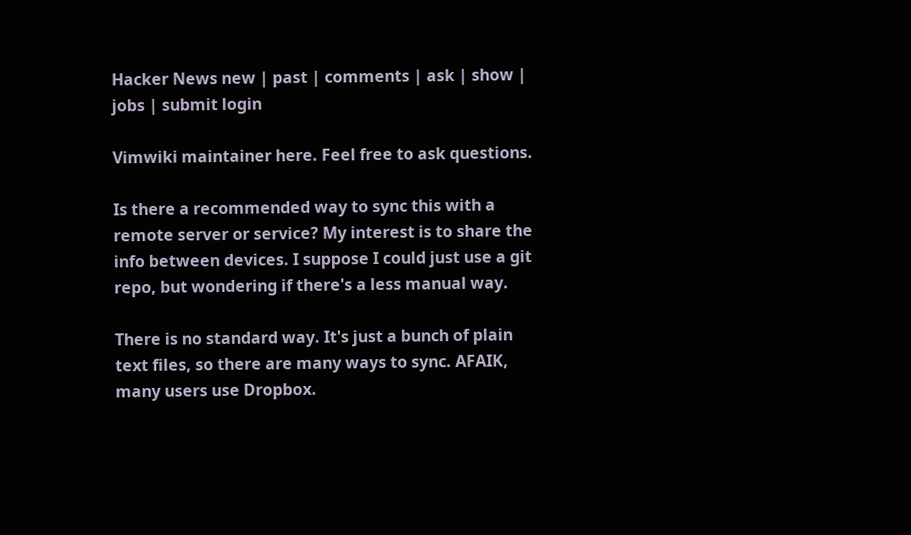Hacker News new | past | comments | ask | show | jobs | submit login

Vimwiki maintainer here. Feel free to ask questions.

Is there a recommended way to sync this with a remote server or service? My interest is to share the info between devices. I suppose I could just use a git repo, but wondering if there's a less manual way.

There is no standard way. It's just a bunch of plain text files, so there are many ways to sync. AFAIK, many users use Dropbox.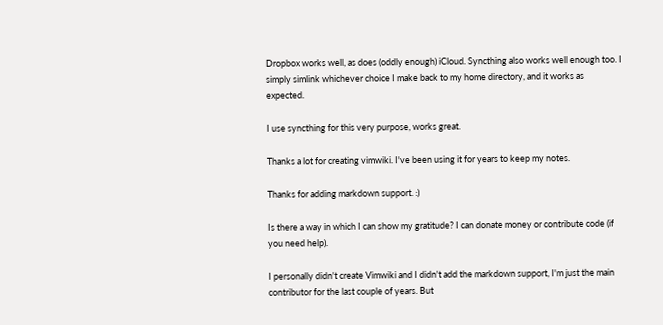Dropbox works well, as does (oddly enough) iCloud. Syncthing also works well enough too. I simply simlink whichever choice I make back to my home directory, and it works as expected.

I use syncthing for this very purpose, works great.

Thanks a lot for creating vimwiki. I've been using it for years to keep my notes.

Thanks for adding markdown support. :)

Is there a way in which I can show my gratitude? I can donate money or contribute code (if you need help).

I personally didn't create Vimwiki and I didn't add the markdown support, I'm just the main contributor for the last couple of years. But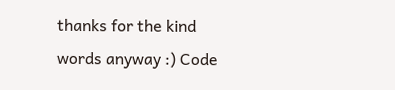thanks for the kind words anyway :) Code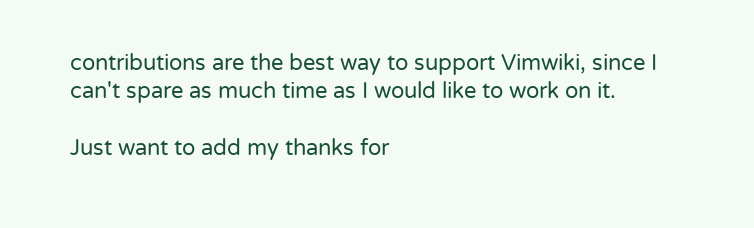contributions are the best way to support Vimwiki, since I can't spare as much time as I would like to work on it.

Just want to add my thanks for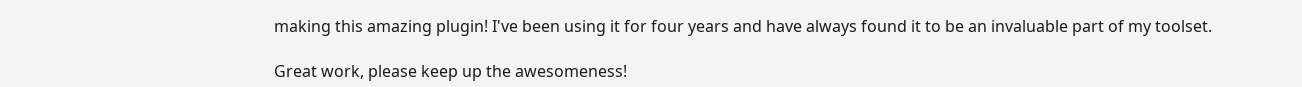making this amazing plugin! I've been using it for four years and have always found it to be an invaluable part of my toolset.

Great work, please keep up the awesomeness!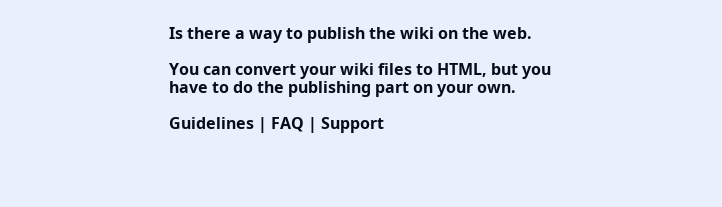Is there a way to publish the wiki on the web.

You can convert your wiki files to HTML, but you have to do the publishing part on your own.

Guidelines | FAQ | Support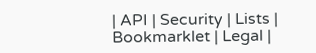| API | Security | Lists | Bookmarklet | Legal |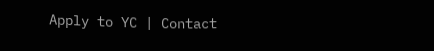Apply to YC | Contact